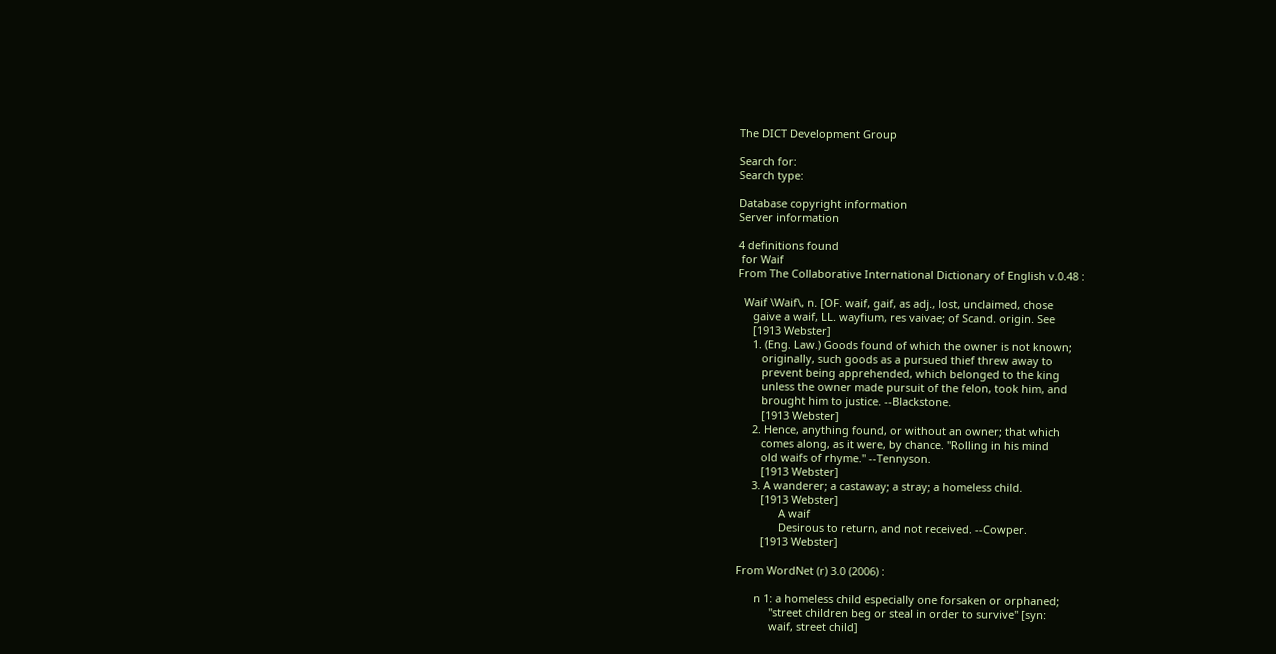The DICT Development Group

Search for:
Search type:

Database copyright information
Server information

4 definitions found
 for Waif
From The Collaborative International Dictionary of English v.0.48 :

  Waif \Waif\, n. [OF. waif, gaif, as adj., lost, unclaimed, chose
     gaive a waif, LL. wayfium, res vaivae; of Scand. origin. See
     [1913 Webster]
     1. (Eng. Law.) Goods found of which the owner is not known;
        originally, such goods as a pursued thief threw away to
        prevent being apprehended, which belonged to the king
        unless the owner made pursuit of the felon, took him, and
        brought him to justice. --Blackstone.
        [1913 Webster]
     2. Hence, anything found, or without an owner; that which
        comes along, as it were, by chance. "Rolling in his mind
        old waifs of rhyme." --Tennyson.
        [1913 Webster]
     3. A wanderer; a castaway; a stray; a homeless child.
        [1913 Webster]
              A waif
              Desirous to return, and not received. --Cowper.
        [1913 Webster]

From WordNet (r) 3.0 (2006) :

      n 1: a homeless child especially one forsaken or orphaned;
           "street children beg or steal in order to survive" [syn:
           waif, street child]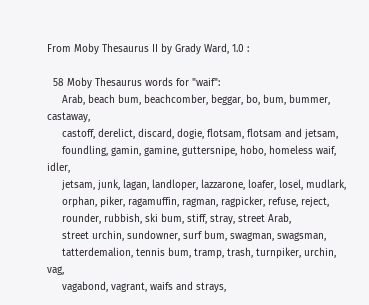From Moby Thesaurus II by Grady Ward, 1.0 :

  58 Moby Thesaurus words for "waif":
     Arab, beach bum, beachcomber, beggar, bo, bum, bummer, castaway,
     castoff, derelict, discard, dogie, flotsam, flotsam and jetsam,
     foundling, gamin, gamine, guttersnipe, hobo, homeless waif, idler,
     jetsam, junk, lagan, landloper, lazzarone, loafer, losel, mudlark,
     orphan, piker, ragamuffin, ragman, ragpicker, refuse, reject,
     rounder, rubbish, ski bum, stiff, stray, street Arab,
     street urchin, sundowner, surf bum, swagman, swagsman,
     tatterdemalion, tennis bum, tramp, trash, turnpiker, urchin, vag,
     vagabond, vagrant, waifs and strays,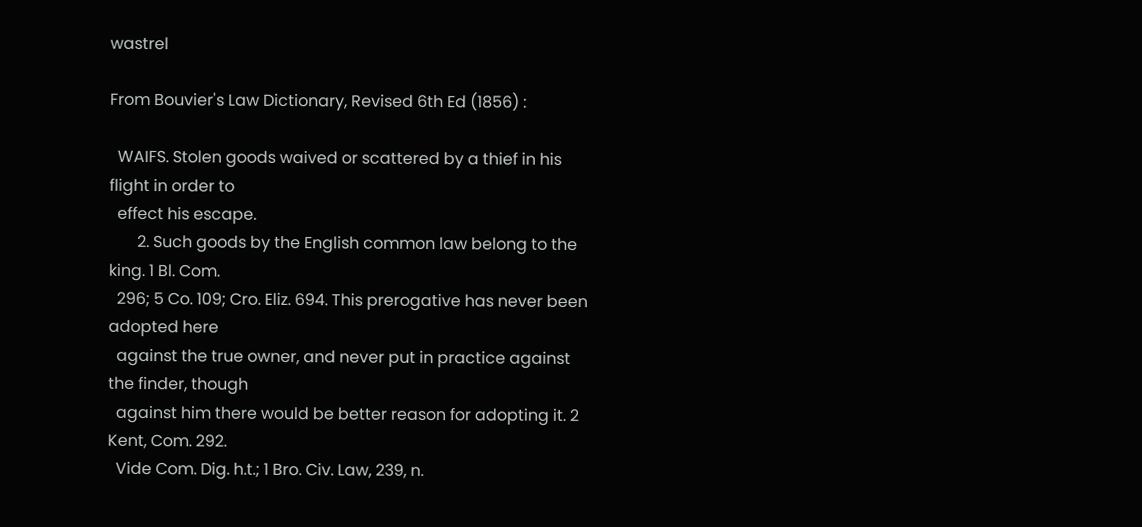wastrel

From Bouvier's Law Dictionary, Revised 6th Ed (1856) :

  WAIFS. Stolen goods waived or scattered by a thief in his flight in order to
  effect his escape.
       2. Such goods by the English common law belong to the king. 1 Bl. Com.
  296; 5 Co. 109; Cro. Eliz. 694. This prerogative has never been adopted here
  against the true owner, and never put in practice against the finder, though
  against him there would be better reason for adopting it. 2 Kent, Com. 292.
  Vide Com. Dig. h.t.; 1 Bro. Civ. Law, 239, n.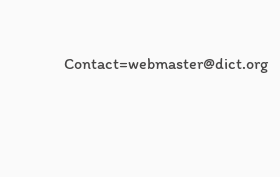Contact=webmaster@dict.org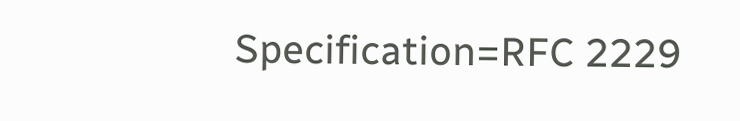Specification=RFC 2229